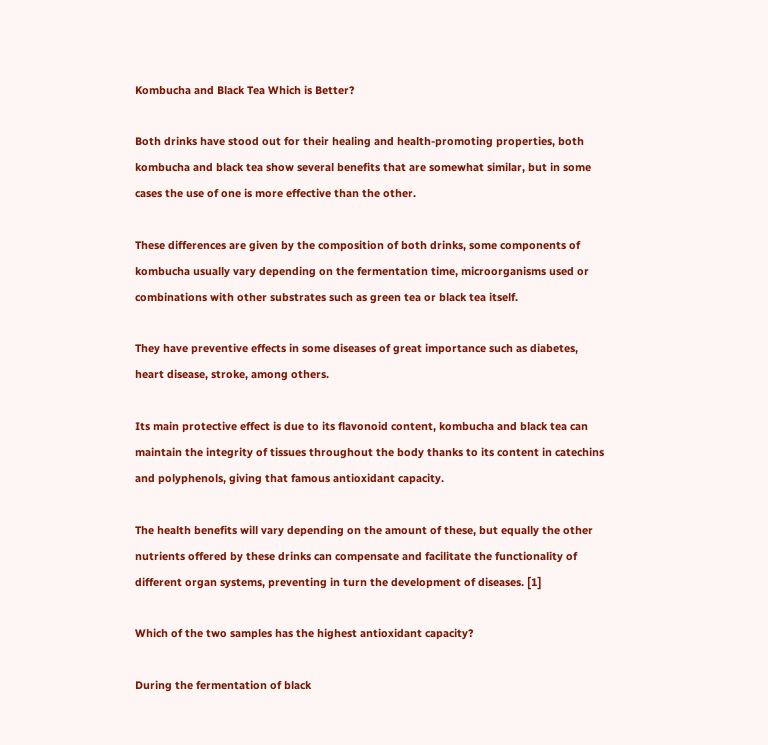Kombucha and Black Tea Which is Better?

Both drinks have stood out for their healing and health-promoting properties, both kombucha and black tea show several benefits that are somewhat similar, but in some cases the use of one is more effective than the other.

These differences are given by the composition of both drinks, some components of kombucha usually vary depending on the fermentation time, microorganisms used or combinations with other substrates such as green tea or black tea itself.

They have preventive effects in some diseases of great importance such as diabetes, heart disease, stroke, among others.

Its main protective effect is due to its flavonoid content, kombucha and black tea can maintain the integrity of tissues throughout the body thanks to its content in catechins and polyphenols, giving that famous antioxidant capacity.

The health benefits will vary depending on the amount of these, but equally the other nutrients offered by these drinks can compensate and facilitate the functionality of different organ systems, preventing in turn the development of diseases. [1]

Which of the two samples has the highest antioxidant capacity?

During the fermentation of black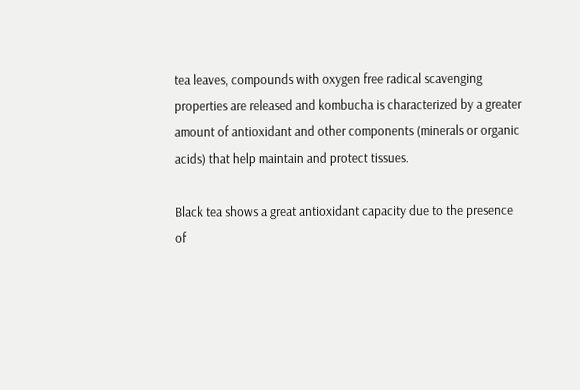tea leaves, compounds with oxygen free radical scavenging properties are released and kombucha is characterized by a greater amount of antioxidant and other components (minerals or organic acids) that help maintain and protect tissues.

Black tea shows a great antioxidant capacity due to the presence of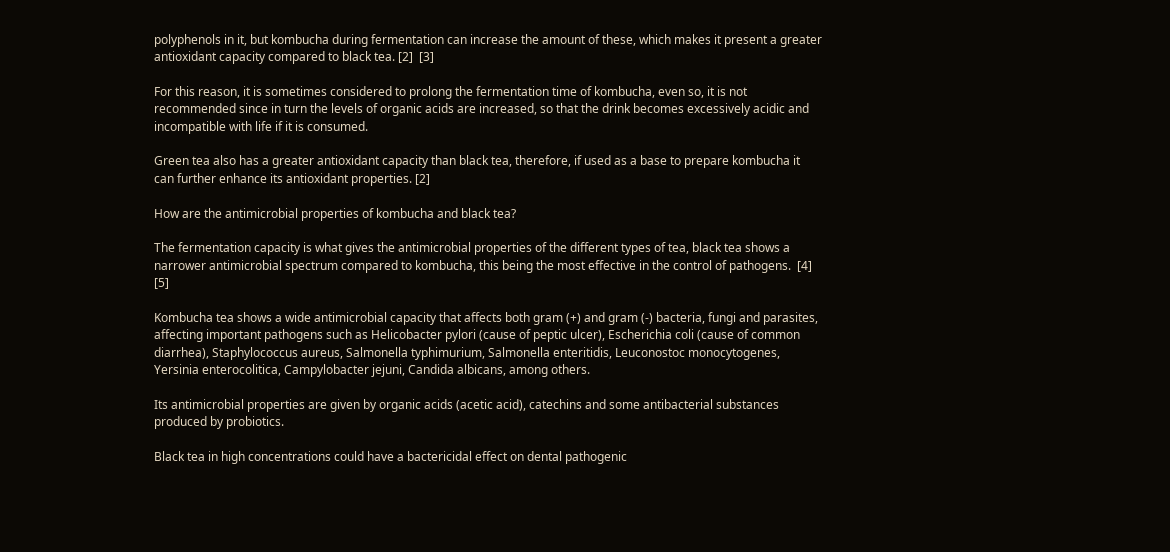polyphenols in it, but kombucha during fermentation can increase the amount of these, which makes it present a greater antioxidant capacity compared to black tea. [2]  [3]

For this reason, it is sometimes considered to prolong the fermentation time of kombucha, even so, it is not recommended since in turn the levels of organic acids are increased, so that the drink becomes excessively acidic and incompatible with life if it is consumed.

Green tea also has a greater antioxidant capacity than black tea, therefore, if used as a base to prepare kombucha it can further enhance its antioxidant properties. [2]

How are the antimicrobial properties of kombucha and black tea?

The fermentation capacity is what gives the antimicrobial properties of the different types of tea, black tea shows a narrower antimicrobial spectrum compared to kombucha, this being the most effective in the control of pathogens.  [4]  [5]

Kombucha tea shows a wide antimicrobial capacity that affects both gram (+) and gram (-) bacteria, fungi and parasites, affecting important pathogens such as Helicobacter pylori (cause of peptic ulcer), Escherichia coli (cause of common diarrhea), Staphylococcus aureus, Salmonella typhimurium, Salmonella enteritidis, Leuconostoc monocytogenes, Yersinia enterocolitica, Campylobacter jejuni, Candida albicans, among others.

Its antimicrobial properties are given by organic acids (acetic acid), catechins and some antibacterial substances produced by probiotics.

Black tea in high concentrations could have a bactericidal effect on dental pathogenic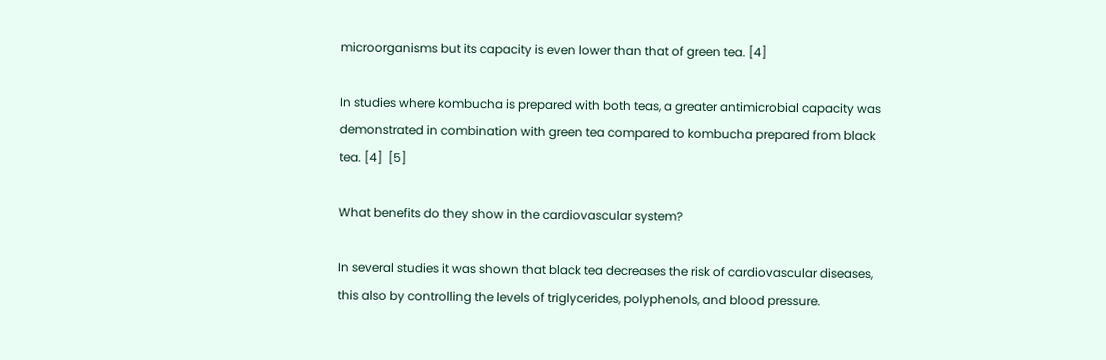microorganisms but its capacity is even lower than that of green tea. [4]

In studies where kombucha is prepared with both teas, a greater antimicrobial capacity was demonstrated in combination with green tea compared to kombucha prepared from black tea. [4]  [5]

What benefits do they show in the cardiovascular system?

In several studies it was shown that black tea decreases the risk of cardiovascular diseases, this also by controlling the levels of triglycerides, polyphenols, and blood pressure.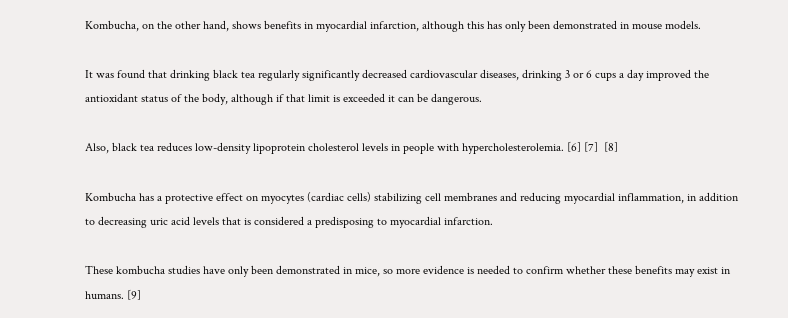Kombucha, on the other hand, shows benefits in myocardial infarction, although this has only been demonstrated in mouse models.

It was found that drinking black tea regularly significantly decreased cardiovascular diseases, drinking 3 or 6 cups a day improved the antioxidant status of the body, although if that limit is exceeded it can be dangerous.

Also, black tea reduces low-density lipoprotein cholesterol levels in people with hypercholesterolemia. [6] [7]  [8]

Kombucha has a protective effect on myocytes (cardiac cells) stabilizing cell membranes and reducing myocardial inflammation, in addition to decreasing uric acid levels that is considered a predisposing to myocardial infarction.

These kombucha studies have only been demonstrated in mice, so more evidence is needed to confirm whether these benefits may exist in humans. [9]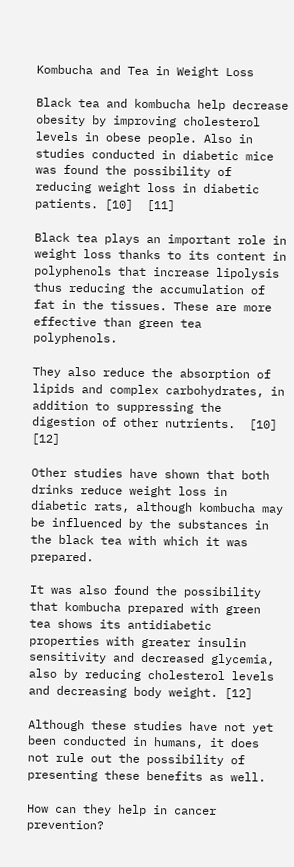Kombucha and Tea in Weight Loss

Black tea and kombucha help decrease obesity by improving cholesterol levels in obese people. Also in studies conducted in diabetic mice was found the possibility of reducing weight loss in diabetic patients. [10]  [11]

Black tea plays an important role in weight loss thanks to its content in polyphenols that increase lipolysis thus reducing the accumulation of fat in the tissues. These are more effective than green tea polyphenols.

They also reduce the absorption of lipids and complex carbohydrates, in addition to suppressing the digestion of other nutrients.  [10]  [12]

Other studies have shown that both drinks reduce weight loss in diabetic rats, although kombucha may be influenced by the substances in the black tea with which it was prepared.

It was also found the possibility that kombucha prepared with green tea shows its antidiabetic properties with greater insulin sensitivity and decreased glycemia, also by reducing cholesterol levels and decreasing body weight. [12]

Although these studies have not yet been conducted in humans, it does not rule out the possibility of presenting these benefits as well.

How can they help in cancer prevention?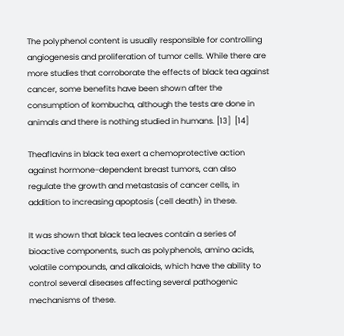The polyphenol content is usually responsible for controlling angiogenesis and proliferation of tumor cells. While there are more studies that corroborate the effects of black tea against cancer, some benefits have been shown after the consumption of kombucha, although the tests are done in animals and there is nothing studied in humans. [13]  [14]

Theaflavins in black tea exert a chemoprotective action against hormone-dependent breast tumors, can also regulate the growth and metastasis of cancer cells, in addition to increasing apoptosis (cell death) in these.

It was shown that black tea leaves contain a series of bioactive components, such as polyphenols, amino acids, volatile compounds, and alkaloids, which have the ability to control several diseases affecting several pathogenic mechanisms of these.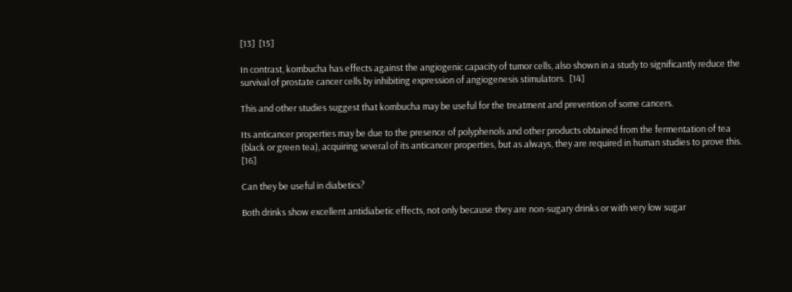[13]  [15]

In contrast, kombucha has effects against the angiogenic capacity of tumor cells, also shown in a study to significantly reduce the survival of prostate cancer cells by inhibiting expression of angiogenesis stimulators.  [14]

This and other studies suggest that kombucha may be useful for the treatment and prevention of some cancers.

Its anticancer properties may be due to the presence of polyphenols and other products obtained from the fermentation of tea (black or green tea), acquiring several of its anticancer properties, but as always, they are required in human studies to prove this. [16]

Can they be useful in diabetics?

Both drinks show excellent antidiabetic effects, not only because they are non-sugary drinks or with very low sugar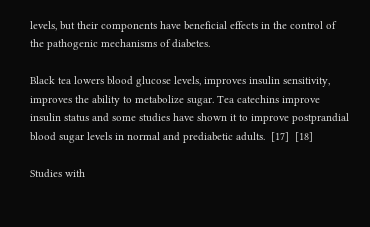levels, but their components have beneficial effects in the control of the pathogenic mechanisms of diabetes.

Black tea lowers blood glucose levels, improves insulin sensitivity, improves the ability to metabolize sugar. Tea catechins improve insulin status and some studies have shown it to improve postprandial blood sugar levels in normal and prediabetic adults.  [17]  [18]

Studies with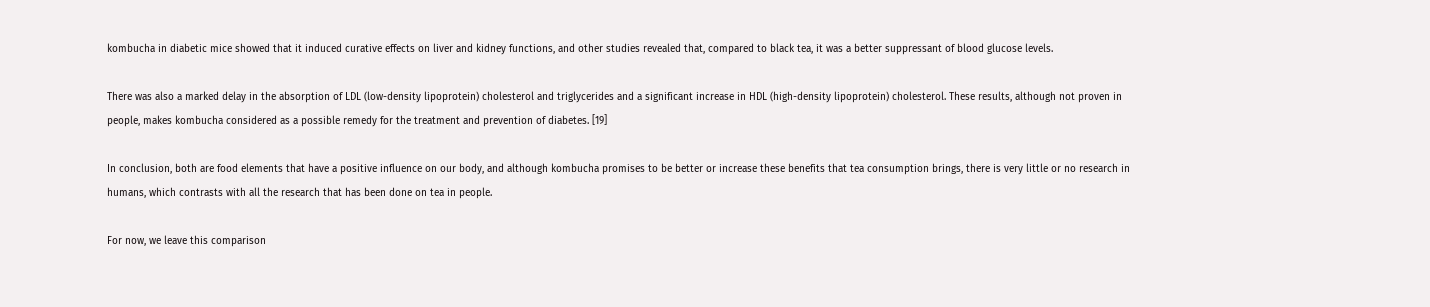kombucha in diabetic mice showed that it induced curative effects on liver and kidney functions, and other studies revealed that, compared to black tea, it was a better suppressant of blood glucose levels.

There was also a marked delay in the absorption of LDL (low-density lipoprotein) cholesterol and triglycerides and a significant increase in HDL (high-density lipoprotein) cholesterol. These results, although not proven in people, makes kombucha considered as a possible remedy for the treatment and prevention of diabetes. [19]

In conclusion, both are food elements that have a positive influence on our body, and although kombucha promises to be better or increase these benefits that tea consumption brings, there is very little or no research in humans, which contrasts with all the research that has been done on tea in people.

For now, we leave this comparison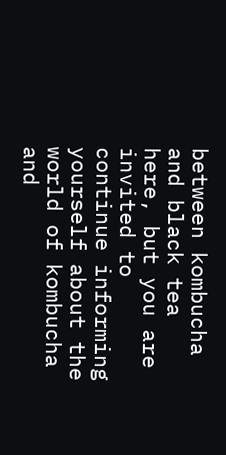between kombucha and black tea here, but you are invited to continue informing yourself about the world of kombucha and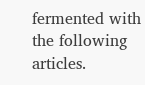fermented with the following articles.